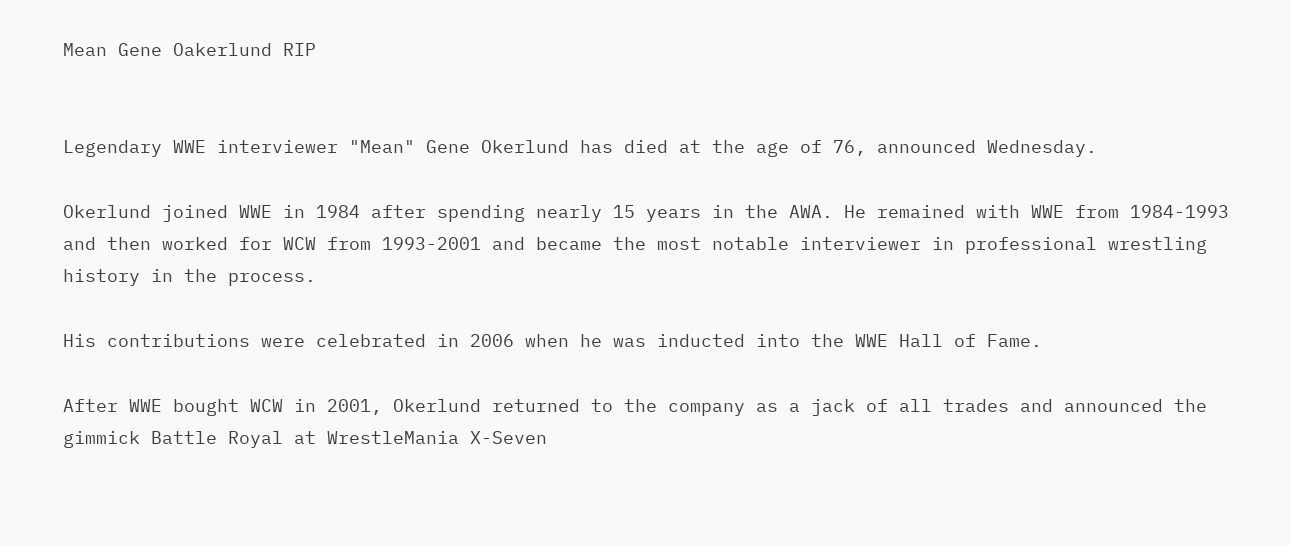Mean Gene Oakerlund RIP


Legendary WWE interviewer "Mean" Gene Okerlund has died at the age of 76, announced Wednesday.

Okerlund joined WWE in 1984 after spending nearly 15 years in the AWA. He remained with WWE from 1984-1993 and then worked for WCW from 1993-2001 and became the most notable interviewer in professional wrestling history in the process.

His contributions were celebrated in 2006 when he was inducted into the WWE Hall of Fame.

After WWE bought WCW in 2001, Okerlund returned to the company as a jack of all trades and announced the gimmick Battle Royal at WrestleMania X-Seven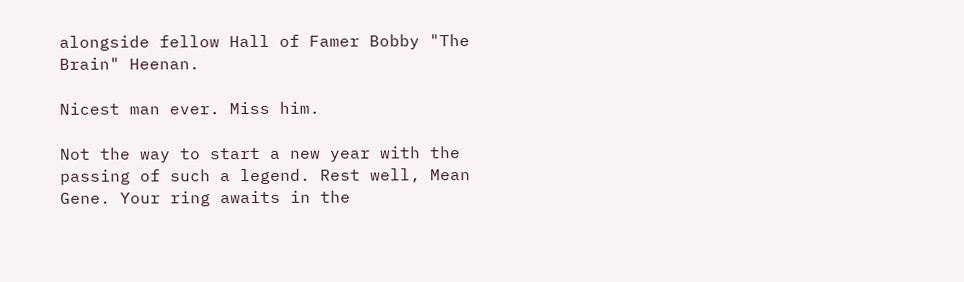alongside fellow Hall of Famer Bobby "The Brain" Heenan.

Nicest man ever. Miss him.

Not the way to start a new year with the passing of such a legend. Rest well, Mean Gene. Your ring awaits in the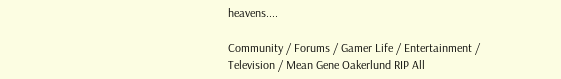heavens....

Community / Forums / Gamer Life / Entertainment / Television / Mean Gene Oakerlund RIP All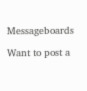Messageboards

Want to post a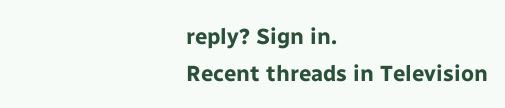reply? Sign in.
Recent threads in Television